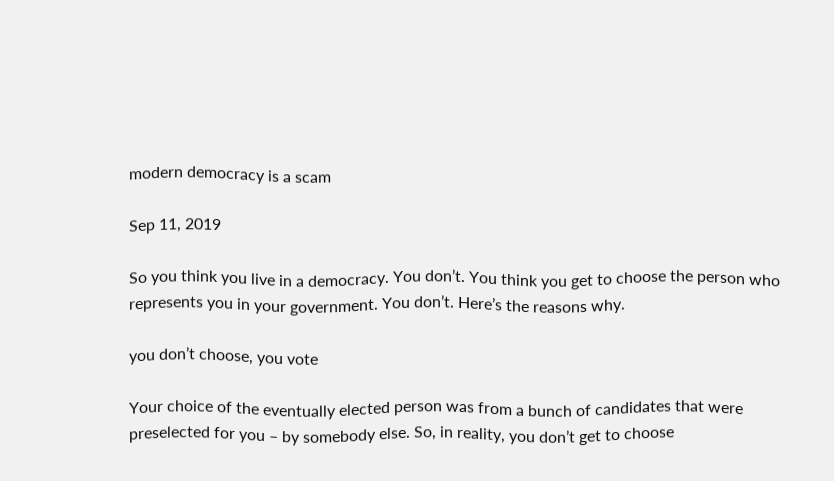modern democracy is a scam

Sep 11, 2019

So you think you live in a democracy. You don’t. You think you get to choose the person who represents you in your government. You don’t. Here’s the reasons why.

you don’t choose, you vote

Your choice of the eventually elected person was from a bunch of candidates that were preselected for you – by somebody else. So, in reality, you don’t get to choose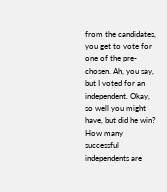from the candidates, you get to vote for one of the pre-chosen. Ah, you say, but I voted for an independent. Okay, so well you might have, but did he win? How many successful independents are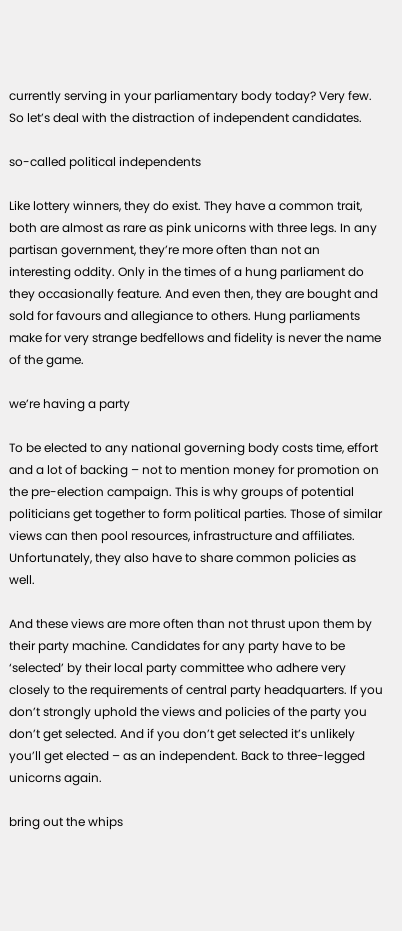currently serving in your parliamentary body today? Very few. So let’s deal with the distraction of independent candidates.

so-called political independents

Like lottery winners, they do exist. They have a common trait, both are almost as rare as pink unicorns with three legs. In any partisan government, they’re more often than not an interesting oddity. Only in the times of a hung parliament do they occasionally feature. And even then, they are bought and sold for favours and allegiance to others. Hung parliaments make for very strange bedfellows and fidelity is never the name of the game.

we’re having a party

To be elected to any national governing body costs time, effort and a lot of backing – not to mention money for promotion on the pre-election campaign. This is why groups of potential politicians get together to form political parties. Those of similar views can then pool resources, infrastructure and affiliates. Unfortunately, they also have to share common policies as well.

And these views are more often than not thrust upon them by their party machine. Candidates for any party have to be ‘selected’ by their local party committee who adhere very closely to the requirements of central party headquarters. If you don’t strongly uphold the views and policies of the party you don’t get selected. And if you don’t get selected it’s unlikely you’ll get elected – as an independent. Back to three-legged unicorns again.

bring out the whips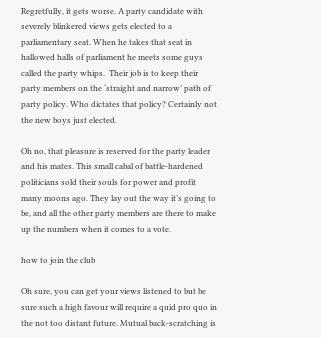Regretfully, it gets worse. A party candidate with severely blinkered views gets elected to a parliamentary seat. When he takes that seat in hallowed halls of parliament he meets some guys called the party whips.  Their job is to keep their party members on the ‘straight and narrow’ path of party policy. Who dictates that policy? Certainly not the new boys just elected.

Oh no, that pleasure is reserved for the party leader and his mates. This small cabal of battle-hardened politicians sold their souls for power and profit many moons ago. They lay out the way it’s going to be, and all the other party members are there to make up the numbers when it comes to a vote.

how to join the club

Oh sure, you can get your views listened to but be sure such a high favour will require a quid pro quo in the not too distant future. Mutual back-scratching is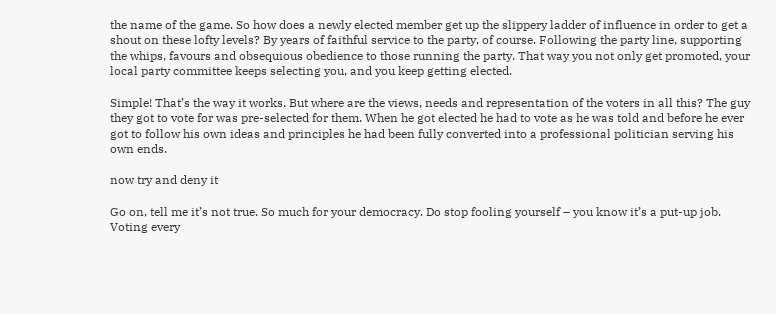the name of the game. So how does a newly elected member get up the slippery ladder of influence in order to get a shout on these lofty levels? By years of faithful service to the party, of course. Following the party line, supporting the whips, favours and obsequious obedience to those running the party. That way you not only get promoted, your local party committee keeps selecting you, and you keep getting elected.

Simple! That’s the way it works. But where are the views, needs and representation of the voters in all this? The guy they got to vote for was pre-selected for them. When he got elected he had to vote as he was told and before he ever got to follow his own ideas and principles he had been fully converted into a professional politician serving his own ends.

now try and deny it

Go on, tell me it’s not true. So much for your democracy. Do stop fooling yourself – you know it’s a put-up job. Voting every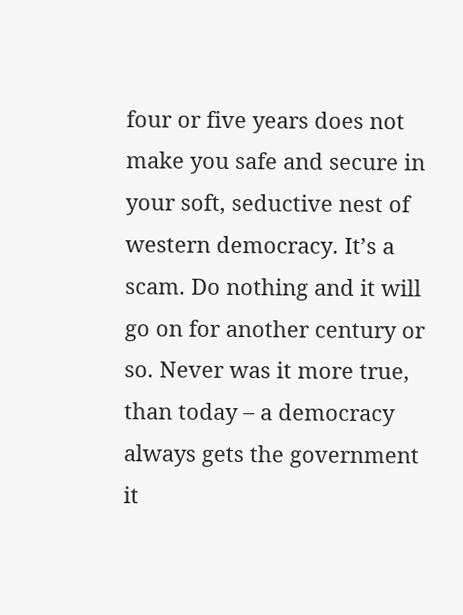four or five years does not make you safe and secure in your soft, seductive nest of western democracy. It’s a scam. Do nothing and it will go on for another century or so. Never was it more true, than today – a democracy always gets the government it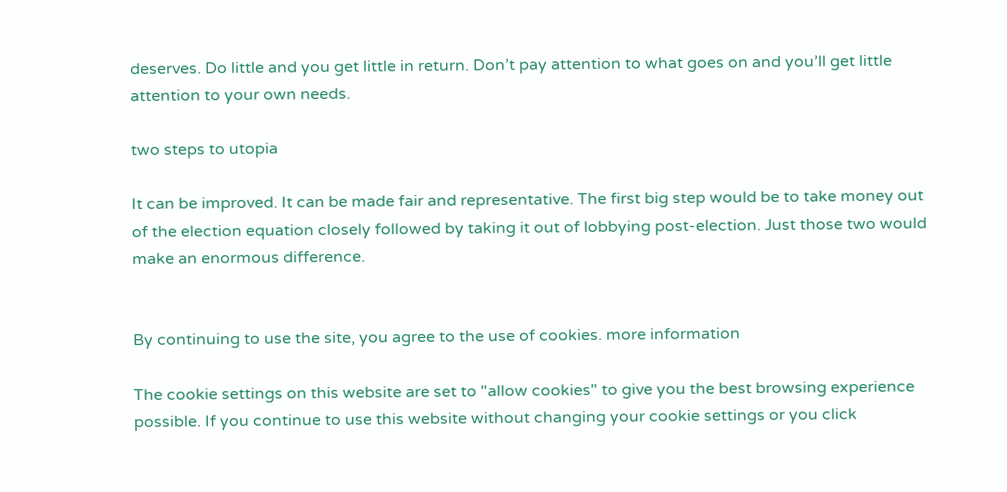deserves. Do little and you get little in return. Don’t pay attention to what goes on and you’ll get little attention to your own needs.

two steps to utopia

It can be improved. It can be made fair and representative. The first big step would be to take money out of the election equation closely followed by taking it out of lobbying post-election. Just those two would make an enormous difference.


By continuing to use the site, you agree to the use of cookies. more information

The cookie settings on this website are set to "allow cookies" to give you the best browsing experience possible. If you continue to use this website without changing your cookie settings or you click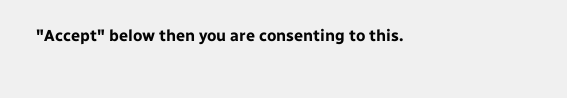"Accept" below then you are consenting to this.